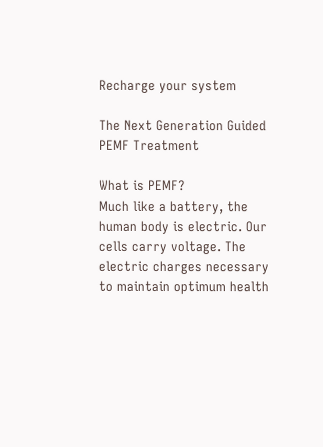Recharge your system

The Next Generation Guided PEMF Treatment

What is PEMF?
Much like a battery, the human body is electric. Our cells carry voltage. The electric charges necessary to maintain optimum health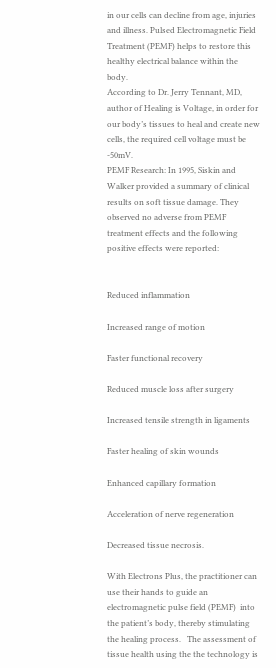in our cells can decline from age, injuries and illness. Pulsed Electromagnetic Field Treatment (PEMF) helps to restore this healthy electrical balance within the body.
According to Dr. Jerry Tennant, MD, author of Healing is Voltage, in order for our body’s tissues to heal and create new cells, the required cell voltage must be -50mV.
PEMF Research: In 1995, Siskin and Walker provided a summary of clinical results on soft tissue damage. They observed no adverse from PEMF treatment effects and the following positive effects were reported:


Reduced inflammation

Increased range of motion

Faster functional recovery

Reduced muscle loss after surgery

Increased tensile strength in ligaments

Faster healing of skin wounds

Enhanced capillary formation

Acceleration of nerve regeneration

Decreased tissue necrosis.

With Electrons Plus, the practitioner can use their hands to guide an electromagnetic pulse field (PEMF)  into the patient’s body, thereby stimulating the healing process.   The assessment of tissue health using the the technology is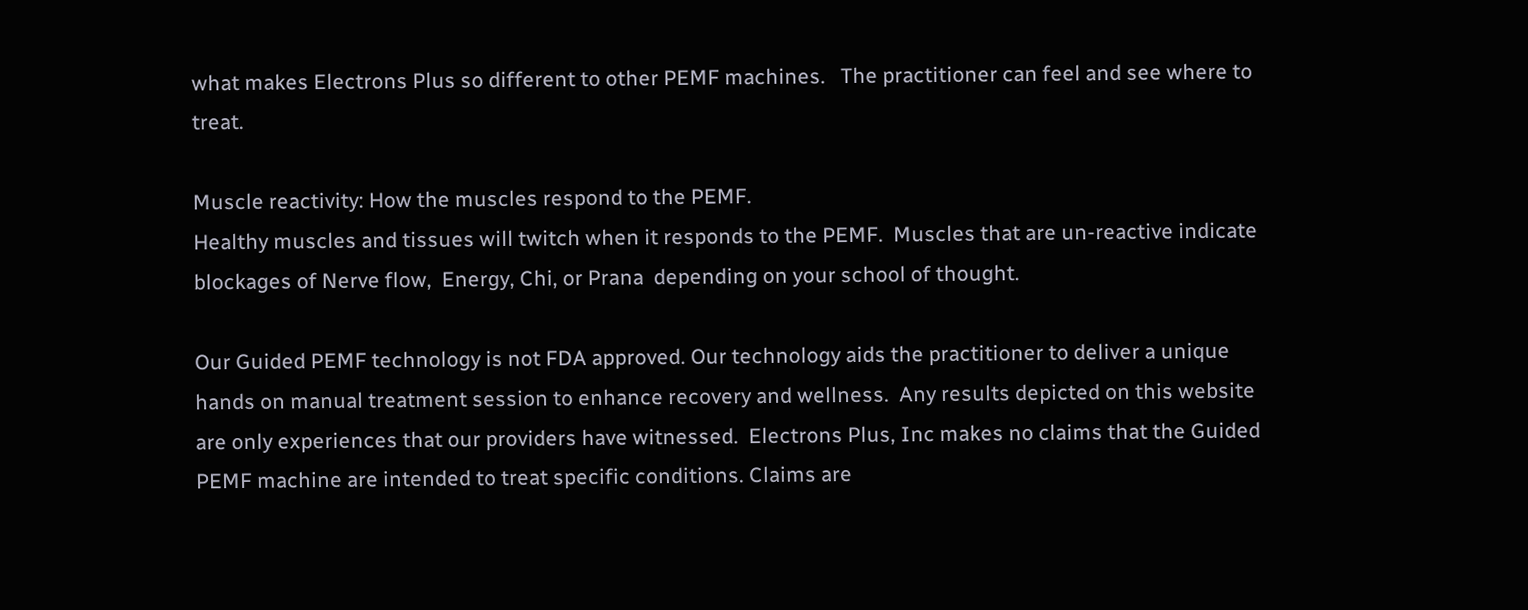what makes Electrons Plus so different to other PEMF machines.   The practitioner can feel and see where to treat.

Muscle reactivity: How the muscles respond to the PEMF.
Healthy muscles and tissues will twitch when it responds to the PEMF.  Muscles that are un-reactive indicate blockages of Nerve flow,  Energy, Chi, or Prana  depending on your school of thought.

Our Guided PEMF technology is not FDA approved. Our technology aids the practitioner to deliver a unique hands on manual treatment session to enhance recovery and wellness.  Any results depicted on this website are only experiences that our providers have witnessed.  Electrons Plus, Inc makes no claims that the Guided PEMF machine are intended to treat specific conditions. Claims are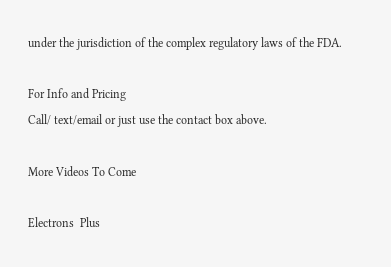under the jurisdiction of the complex regulatory laws of the FDA.

For Info and Pricing
Call/ text/email or just use the contact box above.

More Videos To Come

Electrons  Plus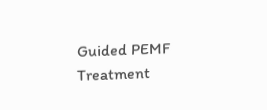Guided PEMF Treatment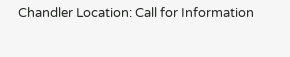Chandler Location: Call for Information